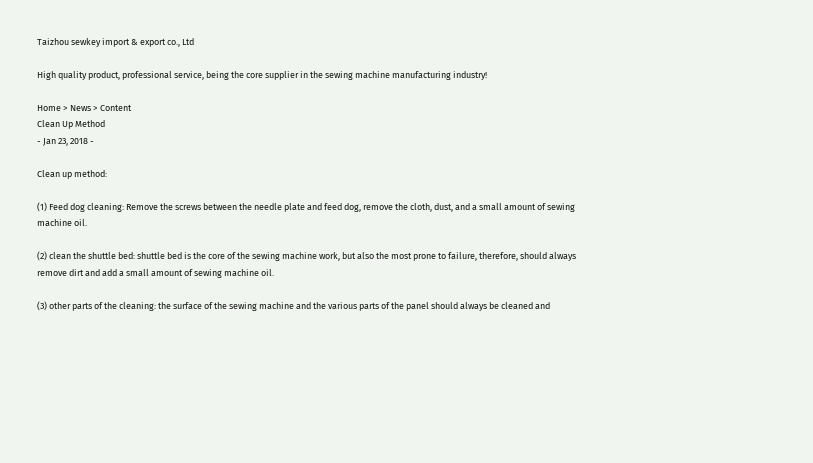Taizhou sewkey import & export co., Ltd

High quality product, professional service, being the core supplier in the sewing machine manufacturing industry!

Home > News > Content
Clean Up Method
- Jan 23, 2018 -

Clean up method:

(1) Feed dog cleaning: Remove the screws between the needle plate and feed dog, remove the cloth, dust, and a small amount of sewing machine oil.

(2) clean the shuttle bed: shuttle bed is the core of the sewing machine work, but also the most prone to failure, therefore, should always remove dirt and add a small amount of sewing machine oil.

(3) other parts of the cleaning: the surface of the sewing machine and the various parts of the panel should always be cleaned and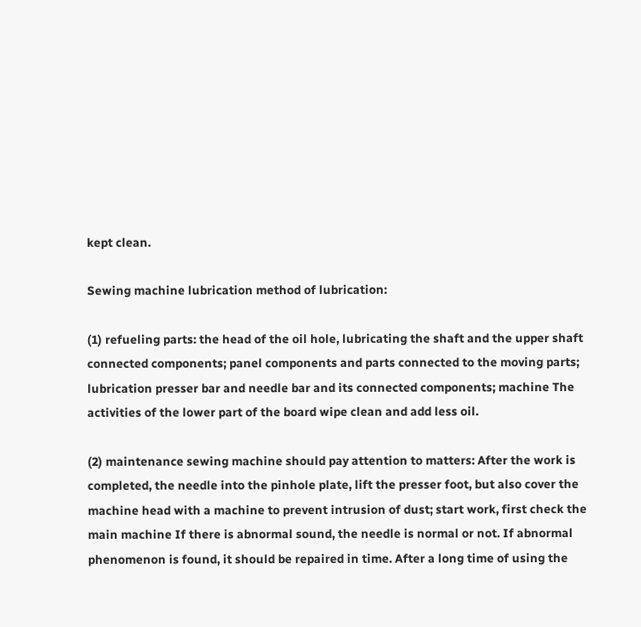kept clean.

Sewing machine lubrication method of lubrication:

(1) refueling parts: the head of the oil hole, lubricating the shaft and the upper shaft connected components; panel components and parts connected to the moving parts; lubrication presser bar and needle bar and its connected components; machine The activities of the lower part of the board wipe clean and add less oil.

(2) maintenance sewing machine should pay attention to matters: After the work is completed, the needle into the pinhole plate, lift the presser foot, but also cover the machine head with a machine to prevent intrusion of dust; start work, first check the main machine If there is abnormal sound, the needle is normal or not. If abnormal phenomenon is found, it should be repaired in time. After a long time of using the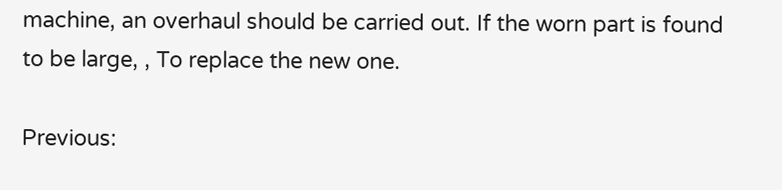machine, an overhaul should be carried out. If the worn part is found to be large, , To replace the new one.

Previous: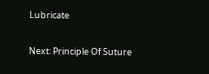Lubricate

Next: Principle Of Suture